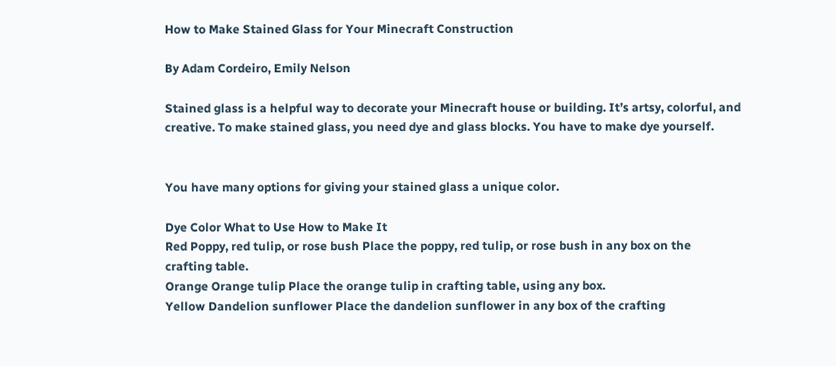How to Make Stained Glass for Your Minecraft Construction

By Adam Cordeiro, Emily Nelson

Stained glass is a helpful way to decorate your Minecraft house or building. It’s artsy, colorful, and creative. To make stained glass, you need dye and glass blocks. You have to make dye yourself.


You have many options for giving your stained glass a unique color.

Dye Color What to Use How to Make It
Red Poppy, red tulip, or rose bush Place the poppy, red tulip, or rose bush in any box on the
crafting table.
Orange Orange tulip Place the orange tulip in crafting table, using any box.
Yellow Dandelion sunflower Place the dandelion sunflower in any box of the crafting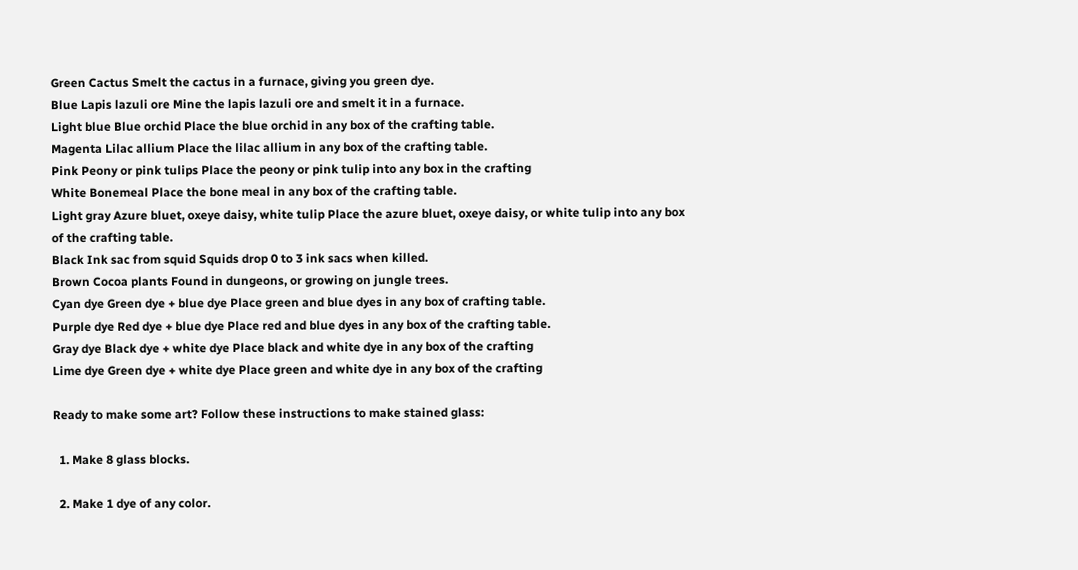Green Cactus Smelt the cactus in a furnace, giving you green dye.
Blue Lapis lazuli ore Mine the lapis lazuli ore and smelt it in a furnace.
Light blue Blue orchid Place the blue orchid in any box of the crafting table.
Magenta Lilac allium Place the lilac allium in any box of the crafting table.
Pink Peony or pink tulips Place the peony or pink tulip into any box in the crafting
White Bonemeal Place the bone meal in any box of the crafting table.
Light gray Azure bluet, oxeye daisy, white tulip Place the azure bluet, oxeye daisy, or white tulip into any box
of the crafting table.
Black Ink sac from squid Squids drop 0 to 3 ink sacs when killed.
Brown Cocoa plants Found in dungeons, or growing on jungle trees.
Cyan dye Green dye + blue dye Place green and blue dyes in any box of crafting table.
Purple dye Red dye + blue dye Place red and blue dyes in any box of the crafting table.
Gray dye Black dye + white dye Place black and white dye in any box of the crafting
Lime dye Green dye + white dye Place green and white dye in any box of the crafting

Ready to make some art? Follow these instructions to make stained glass:

  1. Make 8 glass blocks.

  2. Make 1 dye of any color.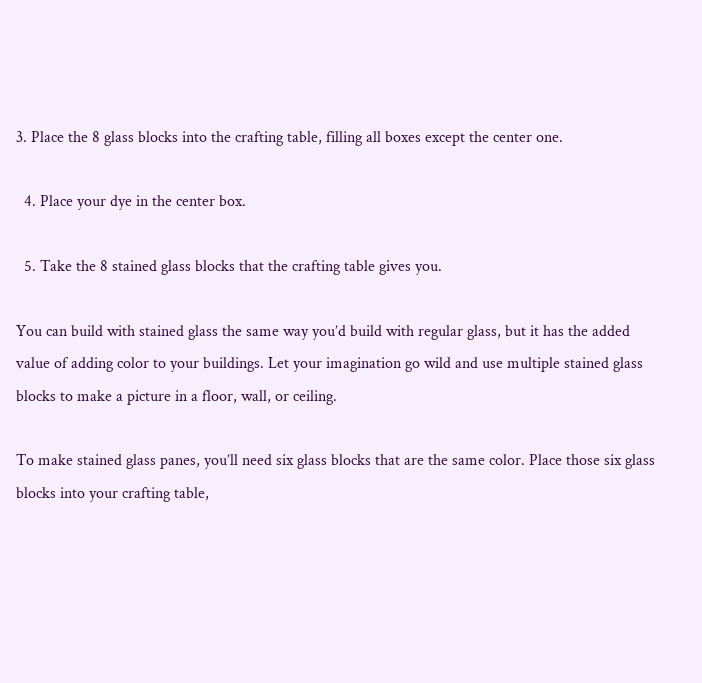3. Place the 8 glass blocks into the crafting table, filling all boxes except the center one.

  4. Place your dye in the center box.

  5. Take the 8 stained glass blocks that the crafting table gives you.

You can build with stained glass the same way you’d build with regular glass, but it has the added value of adding color to your buildings. Let your imagination go wild and use multiple stained glass blocks to make a picture in a floor, wall, or ceiling.

To make stained glass panes, you’ll need six glass blocks that are the same color. Place those six glass blocks into your crafting table,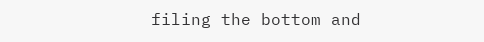filing the bottom and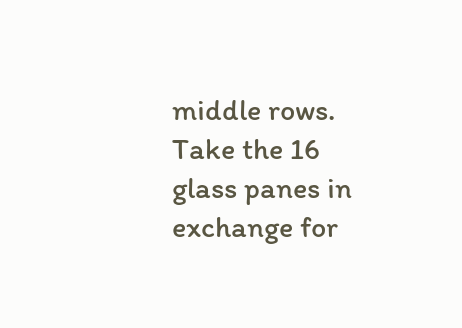middle rows. Take the 16 glass panes in exchange for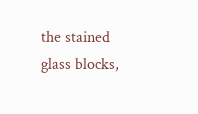the stained glass blocks,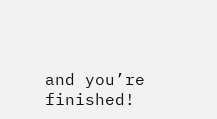and you’re finished!